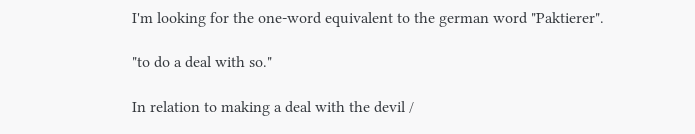I'm looking for the one-word equivalent to the german word "Paktierer".

"to do a deal with so."

In relation to making a deal with the devil /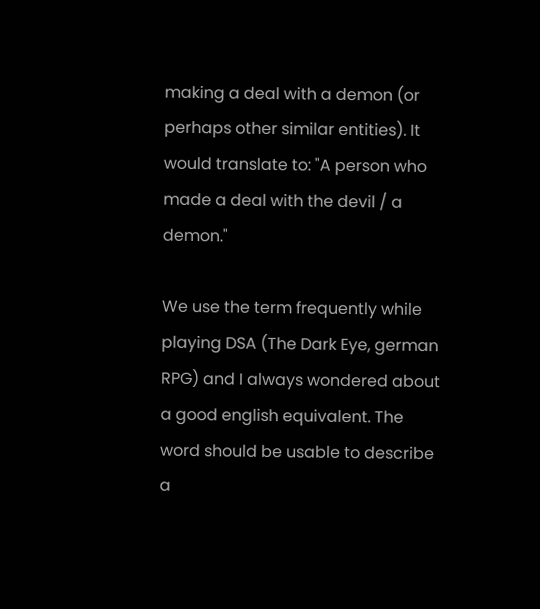making a deal with a demon (or perhaps other similar entities). It would translate to: "A person who made a deal with the devil / a demon."

We use the term frequently while playing DSA (The Dark Eye, german RPG) and I always wondered about a good english equivalent. The word should be usable to describe a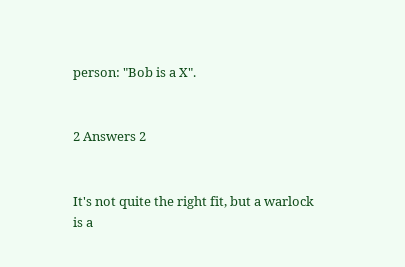person: "Bob is a X".


2 Answers 2


It's not quite the right fit, but a warlock is a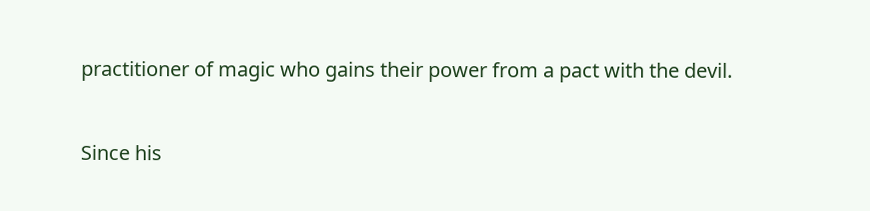practitioner of magic who gains their power from a pact with the devil.


Since his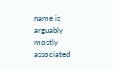name is arguably mostly associated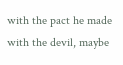with the pact he made with the devil, maybe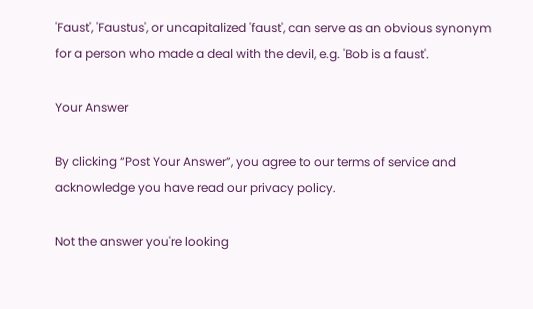'Faust', 'Faustus', or uncapitalized 'faust', can serve as an obvious synonym for a person who made a deal with the devil, e.g. 'Bob is a faust'.

Your Answer

By clicking “Post Your Answer”, you agree to our terms of service and acknowledge you have read our privacy policy.

Not the answer you're looking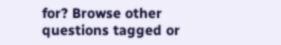for? Browse other questions tagged or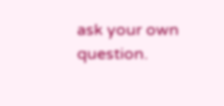ask your own question.